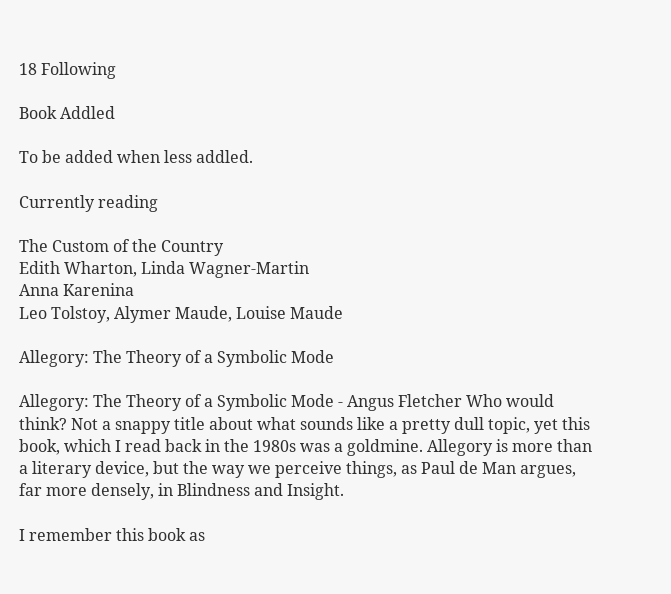18 Following

Book Addled

To be added when less addled.

Currently reading

The Custom of the Country
Edith Wharton, Linda Wagner-Martin
Anna Karenina
Leo Tolstoy, Alymer Maude, Louise Maude

Allegory: The Theory of a Symbolic Mode

Allegory: The Theory of a Symbolic Mode - Angus Fletcher Who would think? Not a snappy title about what sounds like a pretty dull topic, yet this book, which I read back in the 1980s was a goldmine. Allegory is more than a literary device, but the way we perceive things, as Paul de Man argues, far more densely, in Blindness and Insight.

I remember this book as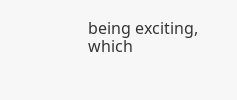being exciting, which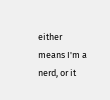either means I'm a nerd, or it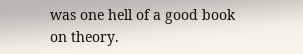was one hell of a good book on theory.